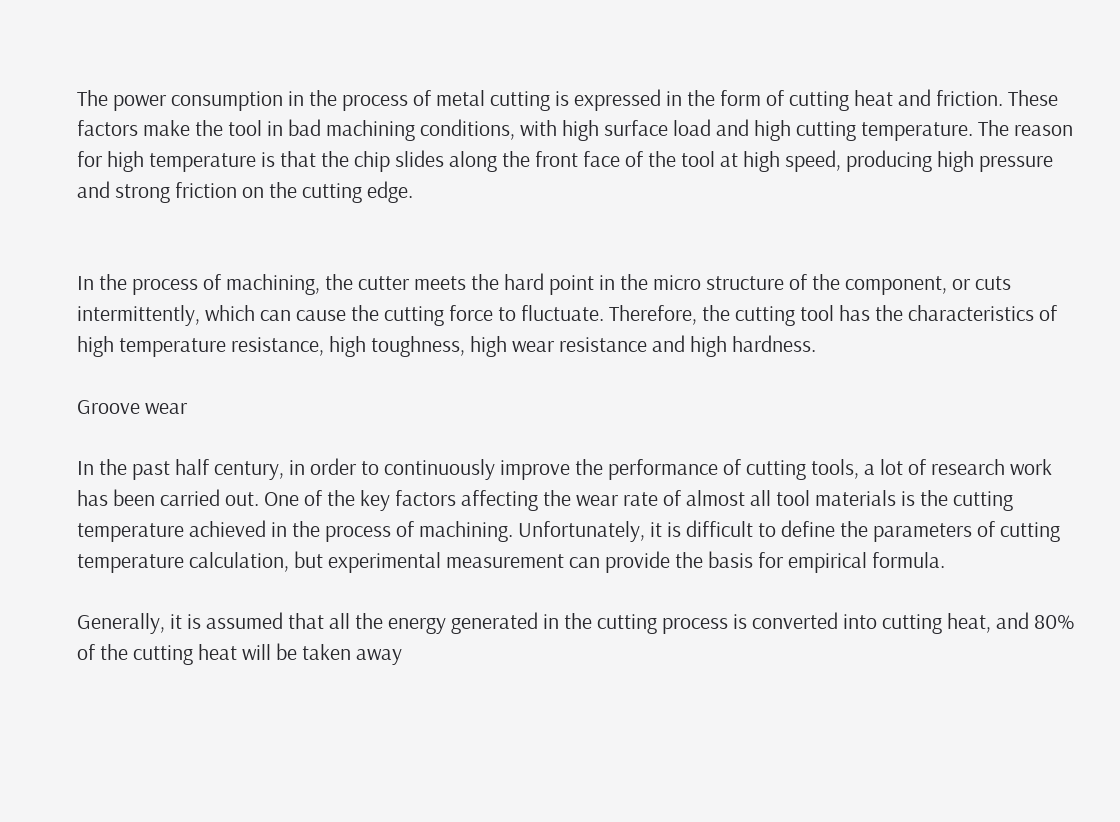The power consumption in the process of metal cutting is expressed in the form of cutting heat and friction. These factors make the tool in bad machining conditions, with high surface load and high cutting temperature. The reason for high temperature is that the chip slides along the front face of the tool at high speed, producing high pressure and strong friction on the cutting edge.


In the process of machining, the cutter meets the hard point in the micro structure of the component, or cuts intermittently, which can cause the cutting force to fluctuate. Therefore, the cutting tool has the characteristics of high temperature resistance, high toughness, high wear resistance and high hardness.

Groove wear

In the past half century, in order to continuously improve the performance of cutting tools, a lot of research work has been carried out. One of the key factors affecting the wear rate of almost all tool materials is the cutting temperature achieved in the process of machining. Unfortunately, it is difficult to define the parameters of cutting temperature calculation, but experimental measurement can provide the basis for empirical formula.

Generally, it is assumed that all the energy generated in the cutting process is converted into cutting heat, and 80% of the cutting heat will be taken away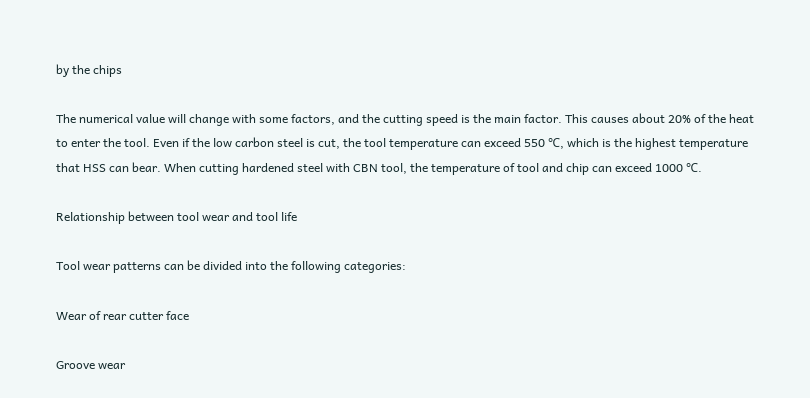by the chips

The numerical value will change with some factors, and the cutting speed is the main factor. This causes about 20% of the heat to enter the tool. Even if the low carbon steel is cut, the tool temperature can exceed 550 ℃, which is the highest temperature that HSS can bear. When cutting hardened steel with CBN tool, the temperature of tool and chip can exceed 1000 ℃.

Relationship between tool wear and tool life

Tool wear patterns can be divided into the following categories:

Wear of rear cutter face

Groove wear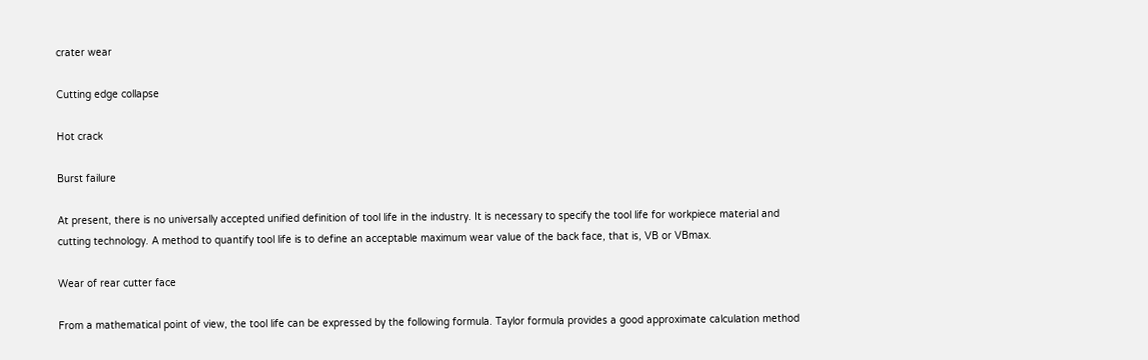crater wear

Cutting edge collapse

Hot crack

Burst failure

At present, there is no universally accepted unified definition of tool life in the industry. It is necessary to specify the tool life for workpiece material and cutting technology. A method to quantify tool life is to define an acceptable maximum wear value of the back face, that is, VB or VBmax.

Wear of rear cutter face

From a mathematical point of view, the tool life can be expressed by the following formula. Taylor formula provides a good approximate calculation method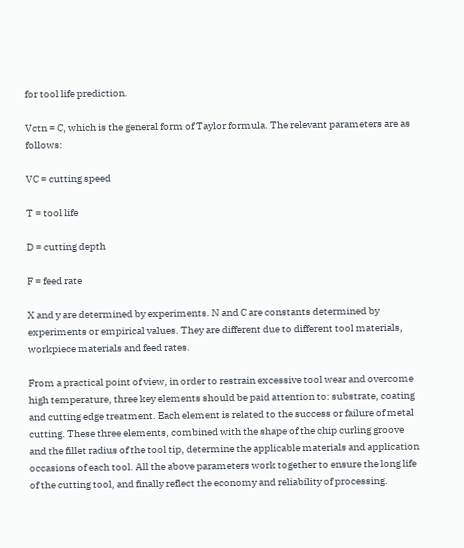for tool life prediction.

Vctn = C, which is the general form of Taylor formula. The relevant parameters are as follows:

VC = cutting speed

T = tool life

D = cutting depth

F = feed rate

X and y are determined by experiments. N and C are constants determined by experiments or empirical values. They are different due to different tool materials, workpiece materials and feed rates.

From a practical point of view, in order to restrain excessive tool wear and overcome high temperature, three key elements should be paid attention to: substrate, coating and cutting edge treatment. Each element is related to the success or failure of metal cutting. These three elements, combined with the shape of the chip curling groove and the fillet radius of the tool tip, determine the applicable materials and application occasions of each tool. All the above parameters work together to ensure the long life of the cutting tool, and finally reflect the economy and reliability of processing.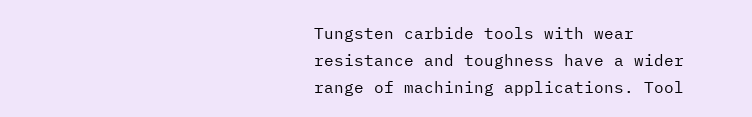Tungsten carbide tools with wear resistance and toughness have a wider range of machining applications. Tool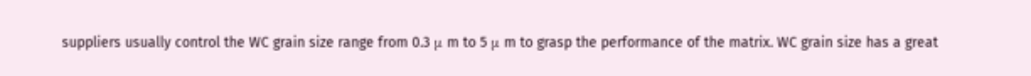suppliers usually control the WC grain size range from 0.3 μ m to 5 μ m to grasp the performance of the matrix. WC grain size has a great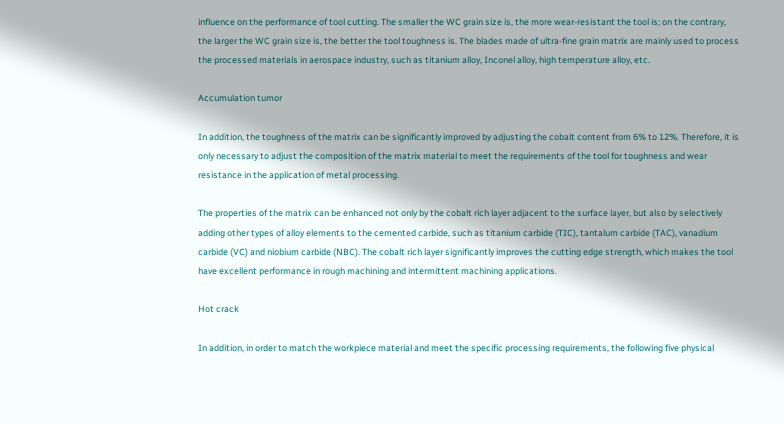influence on the performance of tool cutting. The smaller the WC grain size is, the more wear-resistant the tool is; on the contrary, the larger the WC grain size is, the better the tool toughness is. The blades made of ultra-fine grain matrix are mainly used to process the processed materials in aerospace industry, such as titanium alloy, Inconel alloy, high temperature alloy, etc.

Accumulation tumor

In addition, the toughness of the matrix can be significantly improved by adjusting the cobalt content from 6% to 12%. Therefore, it is only necessary to adjust the composition of the matrix material to meet the requirements of the tool for toughness and wear resistance in the application of metal processing.

The properties of the matrix can be enhanced not only by the cobalt rich layer adjacent to the surface layer, but also by selectively adding other types of alloy elements to the cemented carbide, such as titanium carbide (TIC), tantalum carbide (TAC), vanadium carbide (VC) and niobium carbide (NBC). The cobalt rich layer significantly improves the cutting edge strength, which makes the tool have excellent performance in rough machining and intermittent machining applications.

Hot crack

In addition, in order to match the workpiece material and meet the specific processing requirements, the following five physical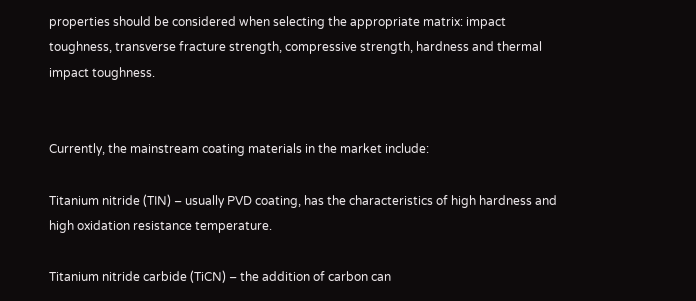properties should be considered when selecting the appropriate matrix: impact toughness, transverse fracture strength, compressive strength, hardness and thermal impact toughness.


Currently, the mainstream coating materials in the market include:

Titanium nitride (TIN) – usually PVD coating, has the characteristics of high hardness and high oxidation resistance temperature.

Titanium nitride carbide (TiCN) – the addition of carbon can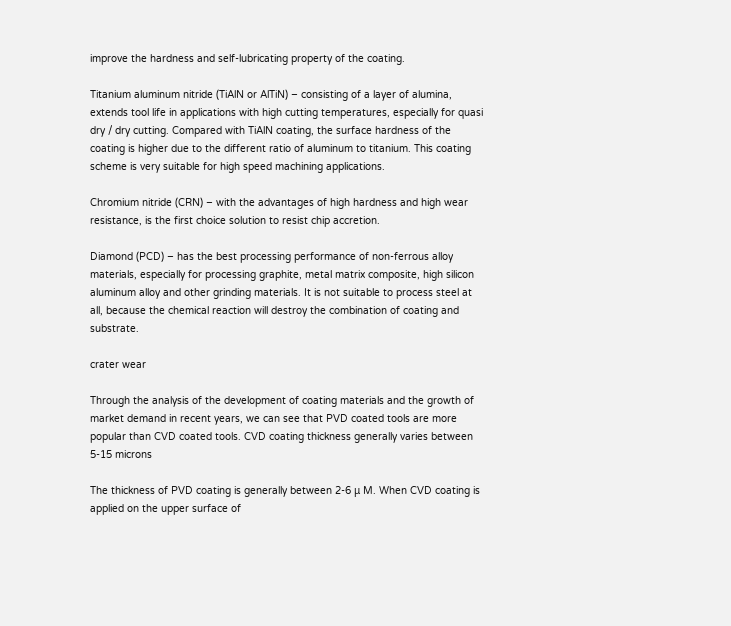improve the hardness and self-lubricating property of the coating.

Titanium aluminum nitride (TiAlN or AlTiN) – consisting of a layer of alumina, extends tool life in applications with high cutting temperatures, especially for quasi dry / dry cutting. Compared with TiAlN coating, the surface hardness of the coating is higher due to the different ratio of aluminum to titanium. This coating scheme is very suitable for high speed machining applications.

Chromium nitride (CRN) – with the advantages of high hardness and high wear resistance, is the first choice solution to resist chip accretion.

Diamond (PCD) – has the best processing performance of non-ferrous alloy materials, especially for processing graphite, metal matrix composite, high silicon aluminum alloy and other grinding materials. It is not suitable to process steel at all, because the chemical reaction will destroy the combination of coating and substrate.

crater wear

Through the analysis of the development of coating materials and the growth of market demand in recent years, we can see that PVD coated tools are more popular than CVD coated tools. CVD coating thickness generally varies between 5-15 microns

The thickness of PVD coating is generally between 2-6 μ M. When CVD coating is applied on the upper surface of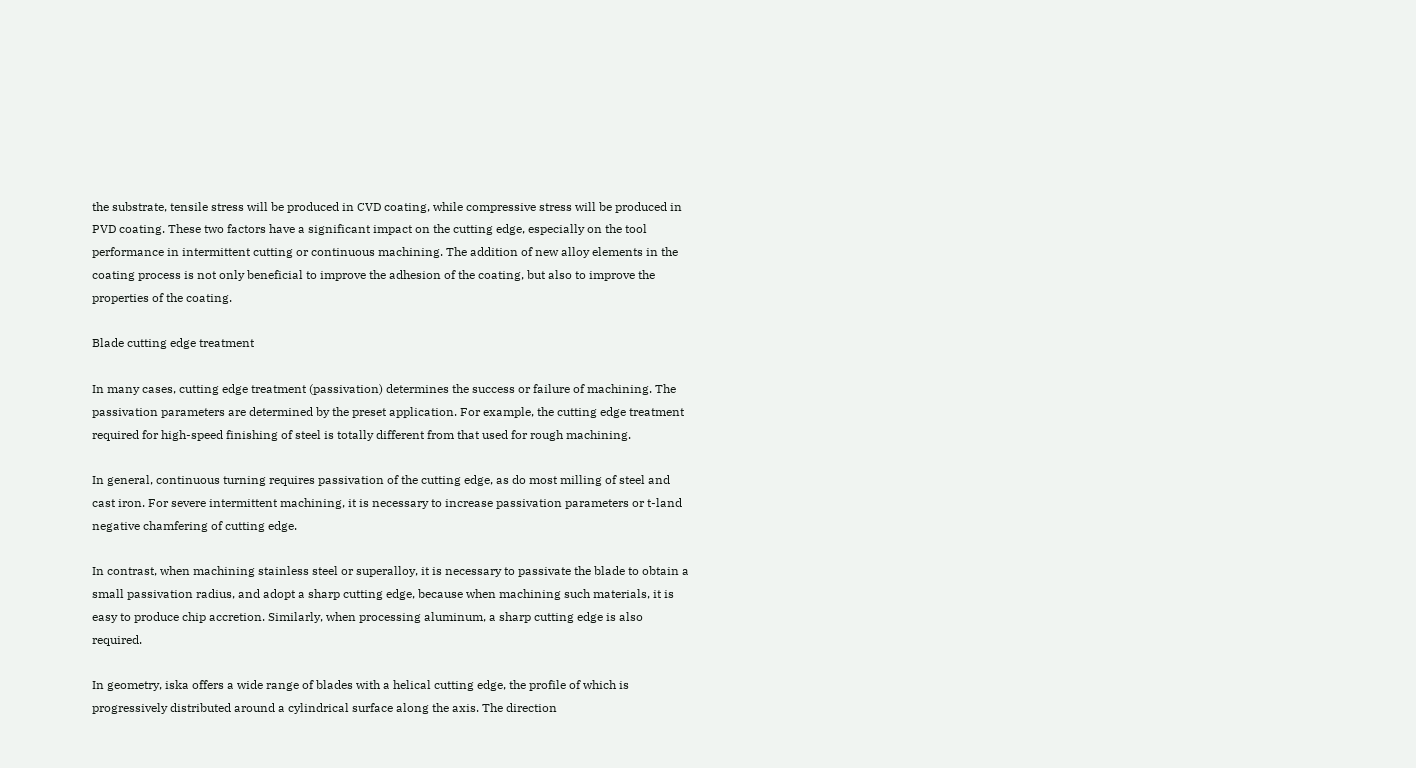the substrate, tensile stress will be produced in CVD coating, while compressive stress will be produced in PVD coating. These two factors have a significant impact on the cutting edge, especially on the tool performance in intermittent cutting or continuous machining. The addition of new alloy elements in the coating process is not only beneficial to improve the adhesion of the coating, but also to improve the properties of the coating.

Blade cutting edge treatment

In many cases, cutting edge treatment (passivation) determines the success or failure of machining. The passivation parameters are determined by the preset application. For example, the cutting edge treatment required for high-speed finishing of steel is totally different from that used for rough machining.

In general, continuous turning requires passivation of the cutting edge, as do most milling of steel and cast iron. For severe intermittent machining, it is necessary to increase passivation parameters or t-land negative chamfering of cutting edge.

In contrast, when machining stainless steel or superalloy, it is necessary to passivate the blade to obtain a small passivation radius, and adopt a sharp cutting edge, because when machining such materials, it is easy to produce chip accretion. Similarly, when processing aluminum, a sharp cutting edge is also required.

In geometry, iska offers a wide range of blades with a helical cutting edge, the profile of which is progressively distributed around a cylindrical surface along the axis. The direction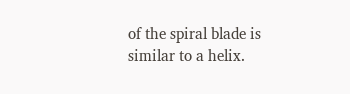of the spiral blade is similar to a helix.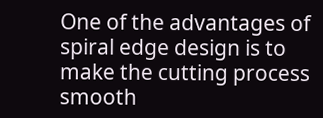One of the advantages of spiral edge design is to make the cutting process smooth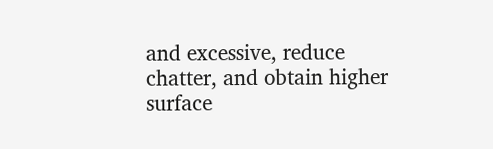and excessive, reduce chatter, and obtain higher surface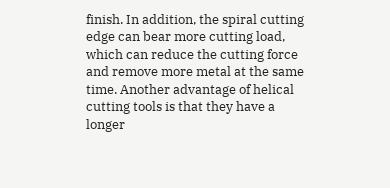finish. In addition, the spiral cutting edge can bear more cutting load, which can reduce the cutting force and remove more metal at the same time. Another advantage of helical cutting tools is that they have a longer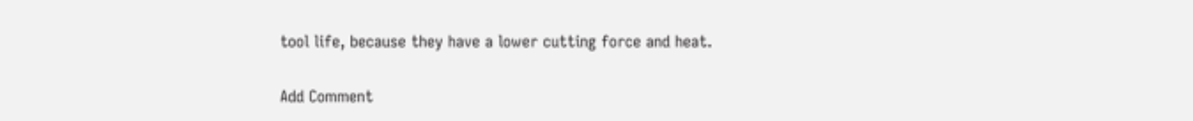tool life, because they have a lower cutting force and heat.

Add Comment